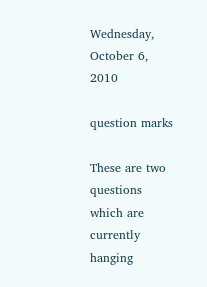Wednesday, October 6, 2010

question marks

These are two questions which are currently hanging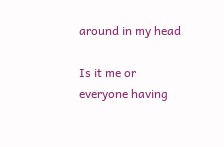around in my head

Is it me or everyone having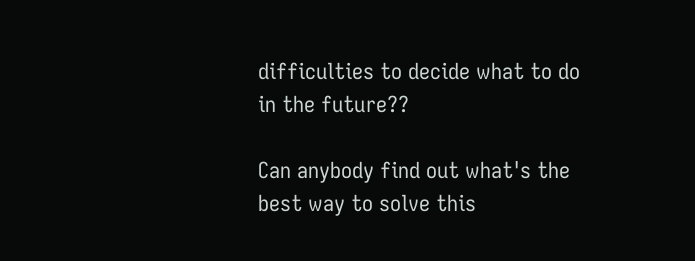difficulties to decide what to do in the future??

Can anybody find out what's the best way to solve this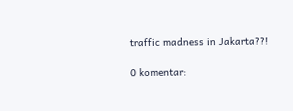traffic madness in Jakarta??!

0 komentar: